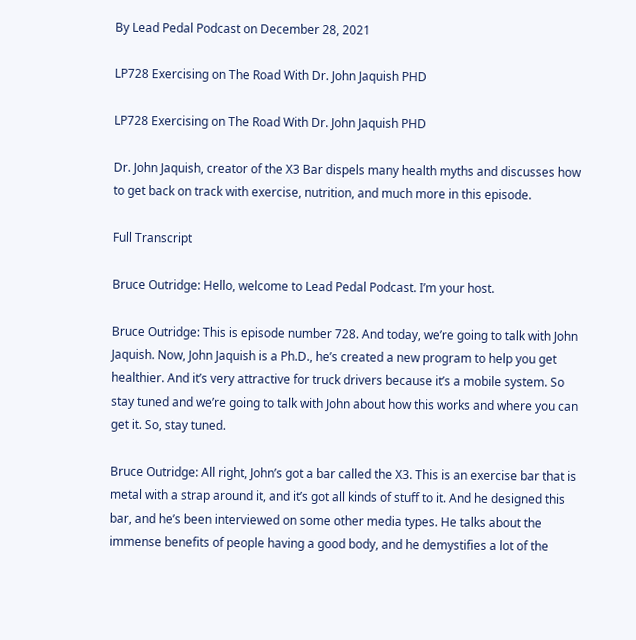By Lead Pedal Podcast on December 28, 2021

LP728 Exercising on The Road With Dr. John Jaquish PHD

LP728 Exercising on The Road With Dr. John Jaquish PHD

Dr. John Jaquish, creator of the X3 Bar dispels many health myths and discusses how to get back on track with exercise, nutrition, and much more in this episode.

Full Transcript

Bruce Outridge: Hello, welcome to Lead Pedal Podcast. I’m your host.

Bruce Outridge: This is episode number 728. And today, we’re going to talk with John Jaquish. Now, John Jaquish is a Ph.D., he’s created a new program to help you get healthier. And it’s very attractive for truck drivers because it’s a mobile system. So stay tuned and we’re going to talk with John about how this works and where you can get it. So, stay tuned.

Bruce Outridge: All right, John’s got a bar called the X3. This is an exercise bar that is metal with a strap around it, and it’s got all kinds of stuff to it. And he designed this bar, and he’s been interviewed on some other media types. He talks about the immense benefits of people having a good body, and he demystifies a lot of the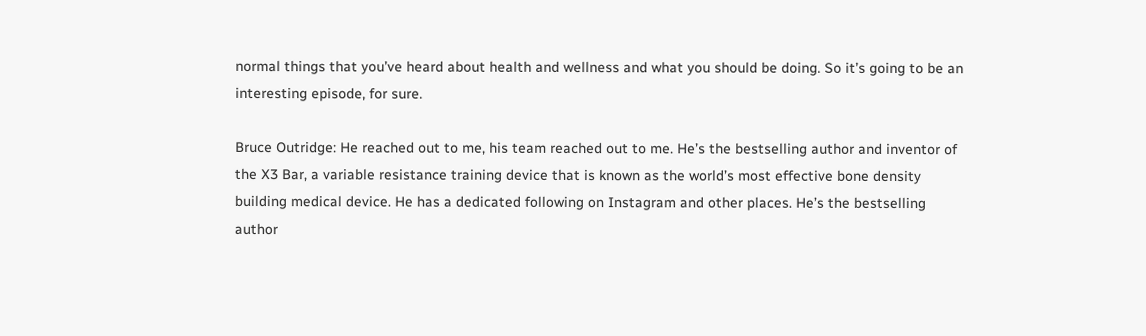normal things that you’ve heard about health and wellness and what you should be doing. So it’s going to be an interesting episode, for sure.

Bruce Outridge: He reached out to me, his team reached out to me. He’s the bestselling author and inventor of the X3 Bar, a variable resistance training device that is known as the world’s most effective bone density building medical device. He has a dedicated following on Instagram and other places. He’s the bestselling author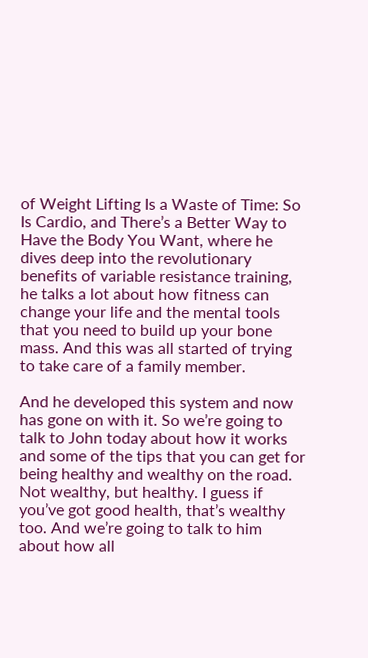of Weight Lifting Is a Waste of Time: So Is Cardio, and There’s a Better Way to Have the Body You Want, where he dives deep into the revolutionary benefits of variable resistance training, he talks a lot about how fitness can change your life and the mental tools that you need to build up your bone mass. And this was all started of trying to take care of a family member.

And he developed this system and now has gone on with it. So we’re going to talk to John today about how it works and some of the tips that you can get for being healthy and wealthy on the road. Not wealthy, but healthy. I guess if you’ve got good health, that’s wealthy too. And we’re going to talk to him about how all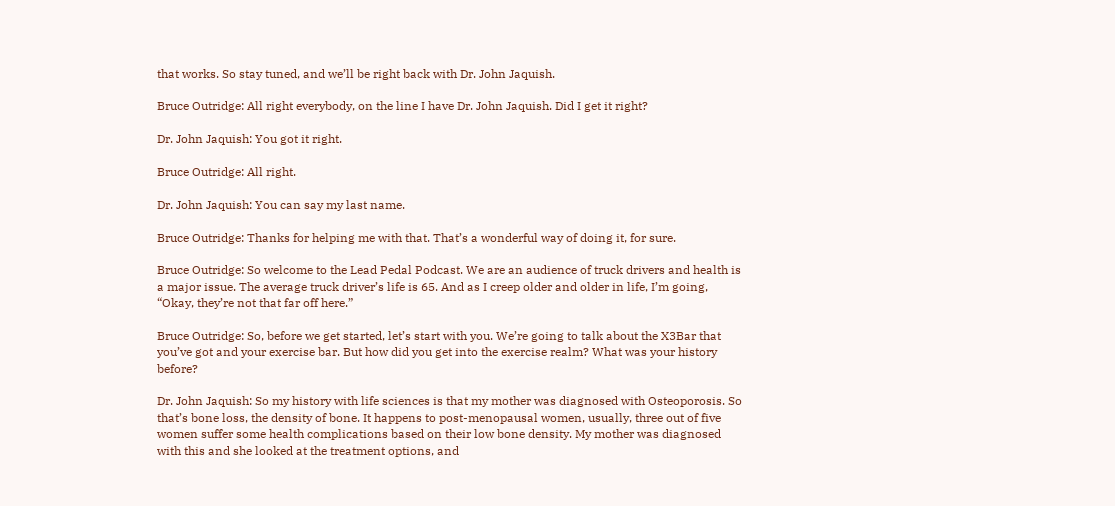that works. So stay tuned, and we’ll be right back with Dr. John Jaquish.

Bruce Outridge: All right everybody, on the line I have Dr. John Jaquish. Did I get it right?

Dr. John Jaquish: You got it right.

Bruce Outridge: All right.

Dr. John Jaquish: You can say my last name.

Bruce Outridge: Thanks for helping me with that. That’s a wonderful way of doing it, for sure.

Bruce Outridge: So welcome to the Lead Pedal Podcast. We are an audience of truck drivers and health is a major issue. The average truck driver’s life is 65. And as I creep older and older in life, I’m going, “Okay, they’re not that far off here.”

Bruce Outridge: So, before we get started, let’s start with you. We’re going to talk about the X3Bar that you’ve got and your exercise bar. But how did you get into the exercise realm? What was your history before?

Dr. John Jaquish: So my history with life sciences is that my mother was diagnosed with Osteoporosis. So that’s bone loss, the density of bone. It happens to post-menopausal women, usually, three out of five women suffer some health complications based on their low bone density. My mother was diagnosed with this and she looked at the treatment options, and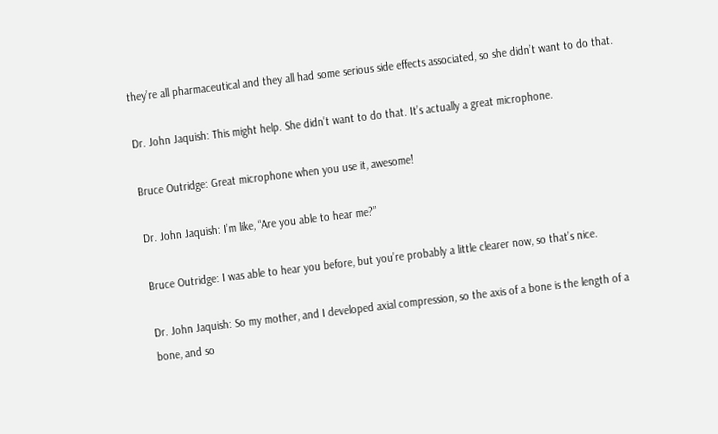they’re all pharmaceutical and they all had some serious side effects associated, so she didn’t want to do that.

Dr. John Jaquish: This might help. She didn’t want to do that. It’s actually a great microphone.

Bruce Outridge: Great microphone when you use it, awesome!

Dr. John Jaquish: I’m like, “Are you able to hear me?”

Bruce Outridge: I was able to hear you before, but you’re probably a little clearer now, so that’s nice.

Dr. John Jaquish: So my mother, and I developed axial compression, so the axis of a bone is the length of a bone, and so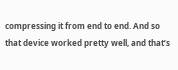compressing it from end to end. And so that device worked pretty well, and that’s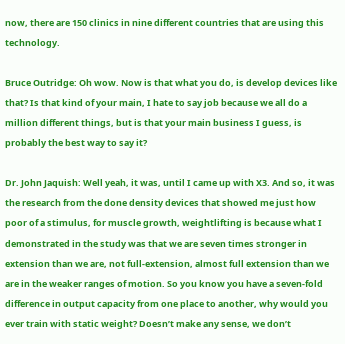now, there are 150 clinics in nine different countries that are using this technology.

Bruce Outridge: Oh wow. Now is that what you do, is develop devices like that? Is that kind of your main, I hate to say job because we all do a million different things, but is that your main business I guess, is probably the best way to say it?

Dr. John Jaquish: Well yeah, it was, until I came up with X3. And so, it was the research from the done density devices that showed me just how poor of a stimulus, for muscle growth, weightlifting is because what I demonstrated in the study was that we are seven times stronger in extension than we are, not full-extension, almost full extension than we are in the weaker ranges of motion. So you know you have a seven-fold difference in output capacity from one place to another, why would you ever train with static weight? Doesn’t make any sense, we don’t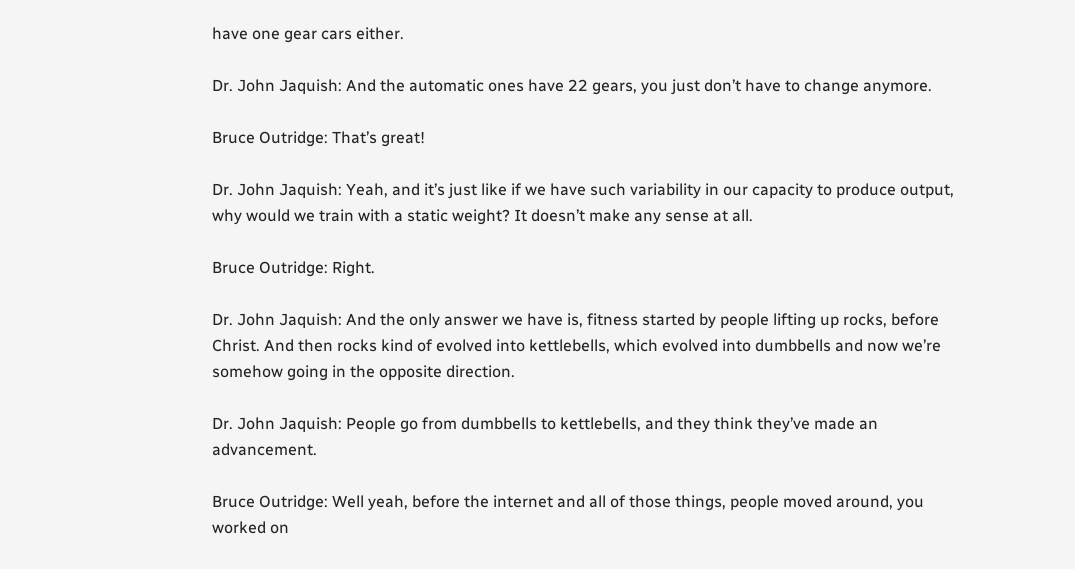have one gear cars either.

Dr. John Jaquish: And the automatic ones have 22 gears, you just don’t have to change anymore.

Bruce Outridge: That’s great!

Dr. John Jaquish: Yeah, and it’s just like if we have such variability in our capacity to produce output, why would we train with a static weight? It doesn’t make any sense at all.

Bruce Outridge: Right.

Dr. John Jaquish: And the only answer we have is, fitness started by people lifting up rocks, before Christ. And then rocks kind of evolved into kettlebells, which evolved into dumbbells and now we’re somehow going in the opposite direction.

Dr. John Jaquish: People go from dumbbells to kettlebells, and they think they’ve made an advancement.

Bruce Outridge: Well yeah, before the internet and all of those things, people moved around, you worked on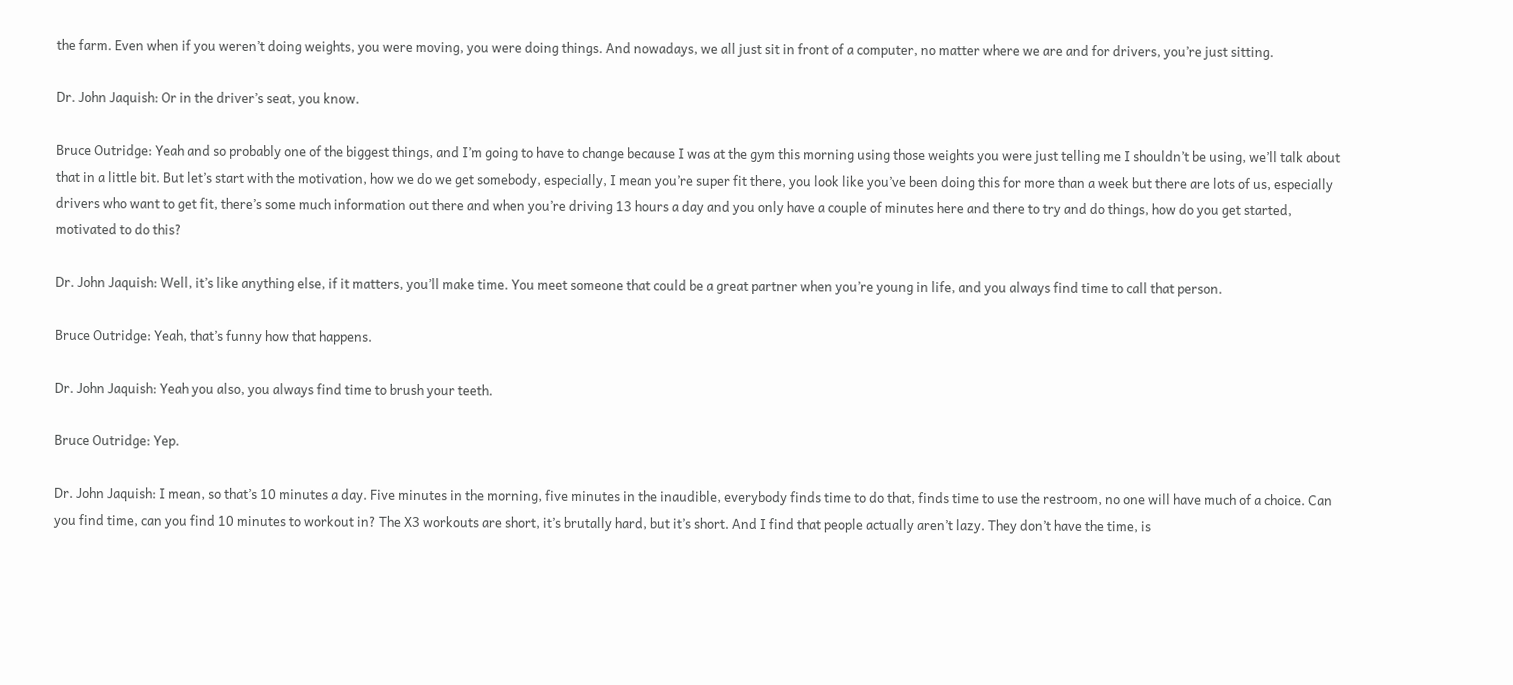the farm. Even when if you weren’t doing weights, you were moving, you were doing things. And nowadays, we all just sit in front of a computer, no matter where we are and for drivers, you’re just sitting.

Dr. John Jaquish: Or in the driver’s seat, you know.

Bruce Outridge: Yeah and so probably one of the biggest things, and I’m going to have to change because I was at the gym this morning using those weights you were just telling me I shouldn’t be using, we’ll talk about that in a little bit. But let’s start with the motivation, how we do we get somebody, especially, I mean you’re super fit there, you look like you’ve been doing this for more than a week but there are lots of us, especially drivers who want to get fit, there’s some much information out there and when you’re driving 13 hours a day and you only have a couple of minutes here and there to try and do things, how do you get started, motivated to do this?

Dr. John Jaquish: Well, it’s like anything else, if it matters, you’ll make time. You meet someone that could be a great partner when you’re young in life, and you always find time to call that person.

Bruce Outridge: Yeah, that’s funny how that happens.

Dr. John Jaquish: Yeah you also, you always find time to brush your teeth.

Bruce Outridge: Yep.

Dr. John Jaquish: I mean, so that’s 10 minutes a day. Five minutes in the morning, five minutes in the inaudible, everybody finds time to do that, finds time to use the restroom, no one will have much of a choice. Can you find time, can you find 10 minutes to workout in? The X3 workouts are short, it’s brutally hard, but it’s short. And I find that people actually aren’t lazy. They don’t have the time, is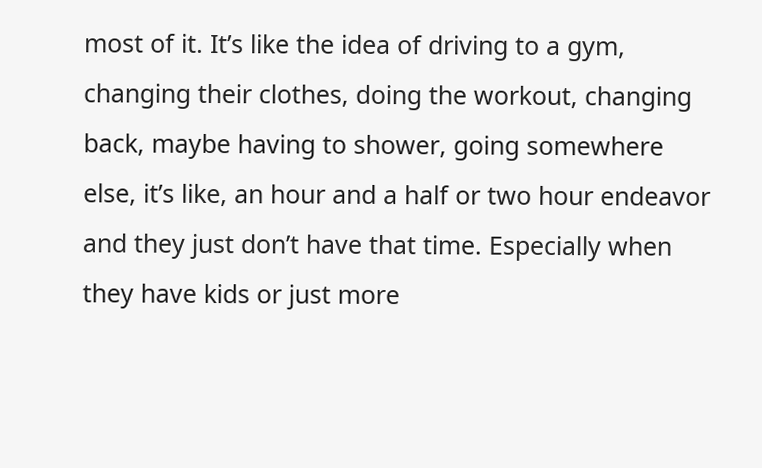most of it. It’s like the idea of driving to a gym, changing their clothes, doing the workout, changing back, maybe having to shower, going somewhere else, it’s like, an hour and a half or two hour endeavor and they just don’t have that time. Especially when they have kids or just more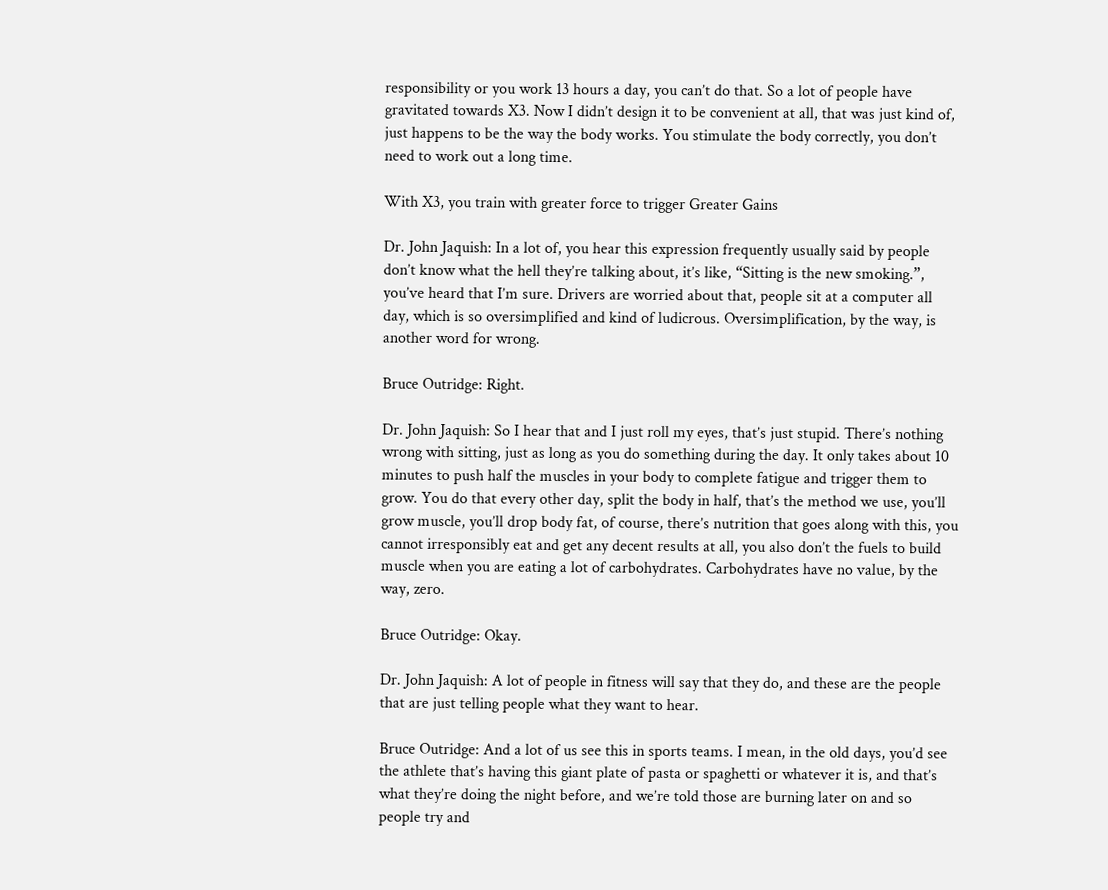responsibility or you work 13 hours a day, you can’t do that. So a lot of people have gravitated towards X3. Now I didn’t design it to be convenient at all, that was just kind of, just happens to be the way the body works. You stimulate the body correctly, you don’t need to work out a long time.

With X3, you train with greater force to trigger Greater Gains

Dr. John Jaquish: In a lot of, you hear this expression frequently usually said by people don’t know what the hell they’re talking about, it’s like, “Sitting is the new smoking.”, you’ve heard that I’m sure. Drivers are worried about that, people sit at a computer all day, which is so oversimplified and kind of ludicrous. Oversimplification, by the way, is another word for wrong.

Bruce Outridge: Right.

Dr. John Jaquish: So I hear that and I just roll my eyes, that’s just stupid. There’s nothing wrong with sitting, just as long as you do something during the day. It only takes about 10 minutes to push half the muscles in your body to complete fatigue and trigger them to grow. You do that every other day, split the body in half, that’s the method we use, you’ll grow muscle, you’ll drop body fat, of course, there’s nutrition that goes along with this, you cannot irresponsibly eat and get any decent results at all, you also don’t the fuels to build muscle when you are eating a lot of carbohydrates. Carbohydrates have no value, by the way, zero.

Bruce Outridge: Okay.

Dr. John Jaquish: A lot of people in fitness will say that they do, and these are the people that are just telling people what they want to hear.

Bruce Outridge: And a lot of us see this in sports teams. I mean, in the old days, you’d see the athlete that’s having this giant plate of pasta or spaghetti or whatever it is, and that’s what they’re doing the night before, and we’re told those are burning later on and so people try and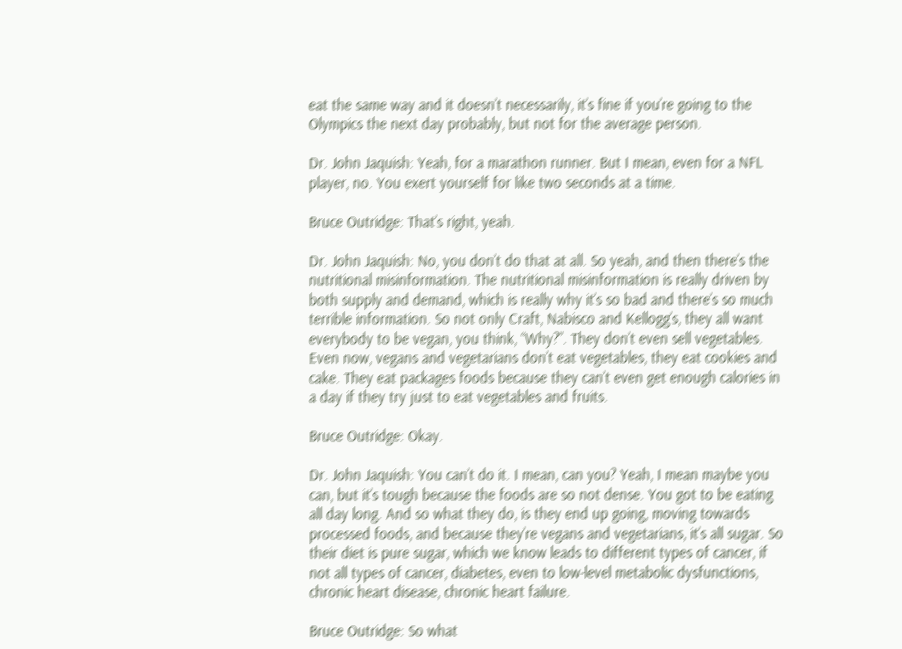eat the same way and it doesn’t necessarily, it’s fine if you’re going to the Olympics the next day probably, but not for the average person.

Dr. John Jaquish: Yeah, for a marathon runner. But I mean, even for a NFL player, no. You exert yourself for like two seconds at a time.

Bruce Outridge: That’s right, yeah.

Dr. John Jaquish: No, you don’t do that at all. So yeah, and then there’s the nutritional misinformation. The nutritional misinformation is really driven by both supply and demand, which is really why it’s so bad and there’s so much terrible information. So not only Craft, Nabisco and Kellogg’s, they all want everybody to be vegan, you think, “Why?”. They don’t even sell vegetables. Even now, vegans and vegetarians don’t eat vegetables, they eat cookies and cake. They eat packages foods because they can’t even get enough calories in a day if they try just to eat vegetables and fruits.

Bruce Outridge: Okay.

Dr. John Jaquish: You can’t do it. I mean, can you? Yeah, I mean maybe you can, but it’s tough because the foods are so not dense. You got to be eating all day long. And so what they do, is they end up going, moving towards processed foods, and because they’re vegans and vegetarians, it’s all sugar. So their diet is pure sugar, which we know leads to different types of cancer, if not all types of cancer, diabetes, even to low-level metabolic dysfunctions, chronic heart disease, chronic heart failure.

Bruce Outridge: So what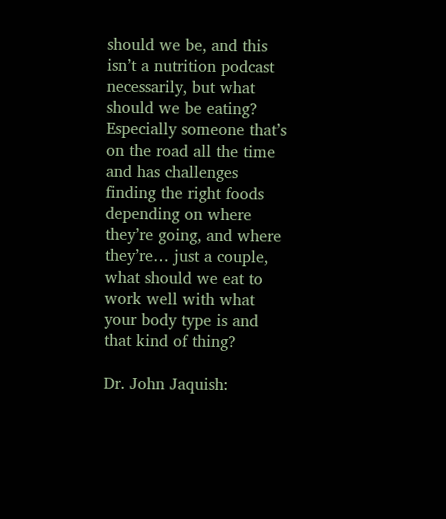should we be, and this isn’t a nutrition podcast necessarily, but what should we be eating? Especially someone that’s on the road all the time and has challenges finding the right foods depending on where they’re going, and where they’re… just a couple, what should we eat to work well with what your body type is and that kind of thing?

Dr. John Jaquish: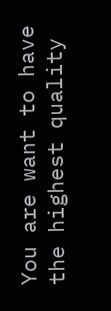You are want to have the highest quality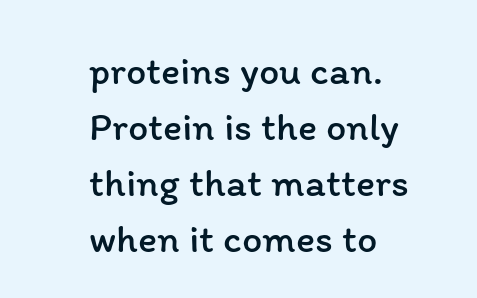proteins you can. Protein is the only thing that matters when it comes to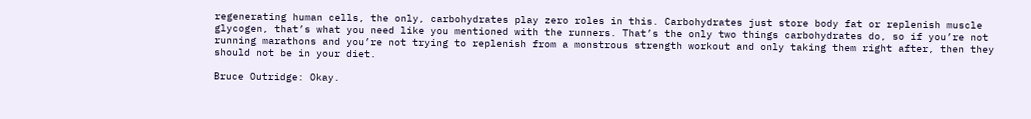regenerating human cells, the only, carbohydrates play zero roles in this. Carbohydrates just store body fat or replenish muscle glycogen, that’s what you need like you mentioned with the runners. That’s the only two things carbohydrates do, so if you’re not running marathons and you’re not trying to replenish from a monstrous strength workout and only taking them right after, then they should not be in your diet.

Bruce Outridge: Okay.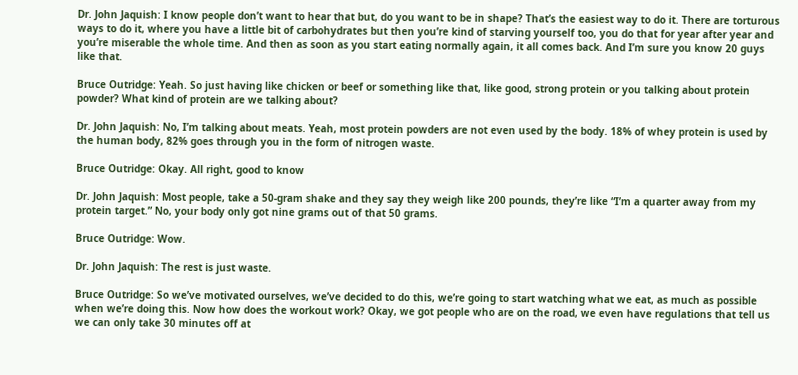Dr. John Jaquish: I know people don’t want to hear that but, do you want to be in shape? That’s the easiest way to do it. There are torturous ways to do it, where you have a little bit of carbohydrates but then you’re kind of starving yourself too, you do that for year after year and you’re miserable the whole time. And then as soon as you start eating normally again, it all comes back. And I’m sure you know 20 guys like that.

Bruce Outridge: Yeah. So just having like chicken or beef or something like that, like good, strong protein or you talking about protein powder? What kind of protein are we talking about?

Dr. John Jaquish: No, I’m talking about meats. Yeah, most protein powders are not even used by the body. 18% of whey protein is used by the human body, 82% goes through you in the form of nitrogen waste.

Bruce Outridge: Okay. All right, good to know

Dr. John Jaquish: Most people, take a 50-gram shake and they say they weigh like 200 pounds, they’re like “I’m a quarter away from my protein target.” No, your body only got nine grams out of that 50 grams.

Bruce Outridge: Wow.

Dr. John Jaquish: The rest is just waste.

Bruce Outridge: So we’ve motivated ourselves, we’ve decided to do this, we’re going to start watching what we eat, as much as possible when we’re doing this. Now how does the workout work? Okay, we got people who are on the road, we even have regulations that tell us we can only take 30 minutes off at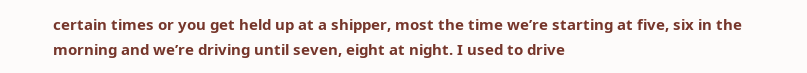certain times or you get held up at a shipper, most the time we’re starting at five, six in the morning and we’re driving until seven, eight at night. I used to drive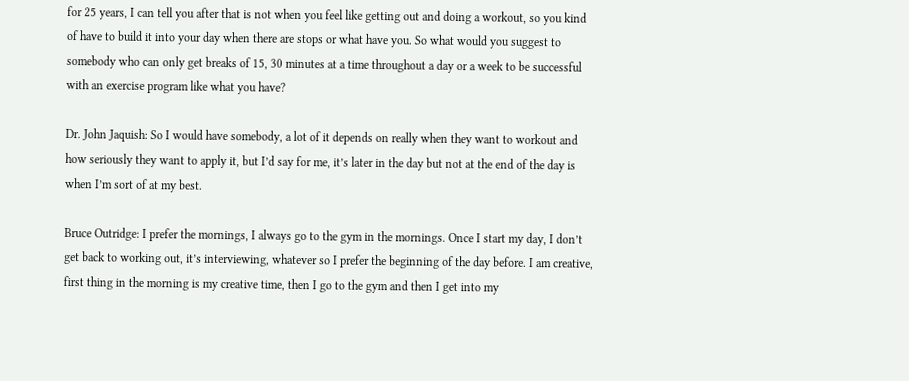for 25 years, I can tell you after that is not when you feel like getting out and doing a workout, so you kind of have to build it into your day when there are stops or what have you. So what would you suggest to somebody who can only get breaks of 15, 30 minutes at a time throughout a day or a week to be successful with an exercise program like what you have?

Dr. John Jaquish: So I would have somebody, a lot of it depends on really when they want to workout and how seriously they want to apply it, but I’d say for me, it’s later in the day but not at the end of the day is when I’m sort of at my best.

Bruce Outridge: I prefer the mornings, I always go to the gym in the mornings. Once I start my day, I don’t get back to working out, it’s interviewing, whatever so I prefer the beginning of the day before. I am creative, first thing in the morning is my creative time, then I go to the gym and then I get into my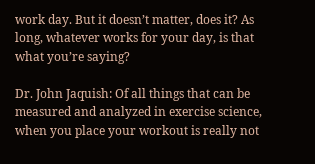work day. But it doesn’t matter, does it? As long, whatever works for your day, is that what you’re saying?

Dr. John Jaquish: Of all things that can be measured and analyzed in exercise science, when you place your workout is really not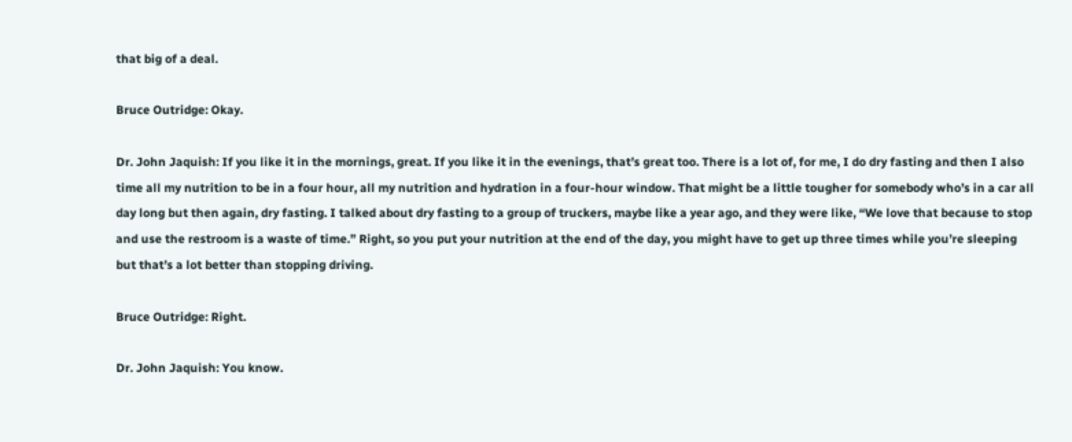that big of a deal.

Bruce Outridge: Okay.

Dr. John Jaquish: If you like it in the mornings, great. If you like it in the evenings, that’s great too. There is a lot of, for me, I do dry fasting and then I also time all my nutrition to be in a four hour, all my nutrition and hydration in a four-hour window. That might be a little tougher for somebody who’s in a car all day long but then again, dry fasting. I talked about dry fasting to a group of truckers, maybe like a year ago, and they were like, “We love that because to stop and use the restroom is a waste of time.” Right, so you put your nutrition at the end of the day, you might have to get up three times while you’re sleeping but that’s a lot better than stopping driving.

Bruce Outridge: Right.

Dr. John Jaquish: You know.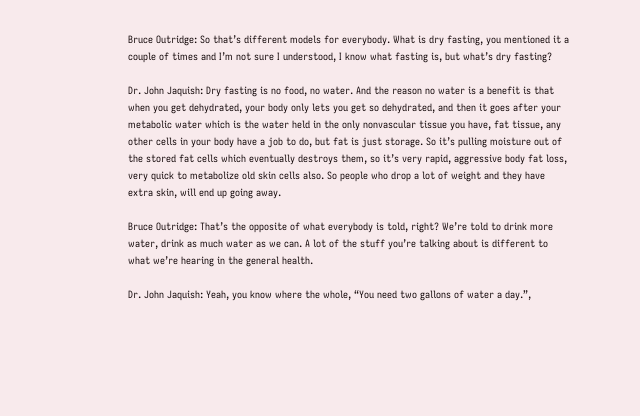Bruce Outridge: So that’s different models for everybody. What is dry fasting, you mentioned it a couple of times and I’m not sure I understood, I know what fasting is, but what’s dry fasting?

Dr. John Jaquish: Dry fasting is no food, no water. And the reason no water is a benefit is that when you get dehydrated, your body only lets you get so dehydrated, and then it goes after your metabolic water which is the water held in the only nonvascular tissue you have, fat tissue, any other cells in your body have a job to do, but fat is just storage. So it’s pulling moisture out of the stored fat cells which eventually destroys them, so it’s very rapid, aggressive body fat loss, very quick to metabolize old skin cells also. So people who drop a lot of weight and they have extra skin, will end up going away.

Bruce Outridge: That’s the opposite of what everybody is told, right? We’re told to drink more water, drink as much water as we can. A lot of the stuff you’re talking about is different to what we’re hearing in the general health.

Dr. John Jaquish: Yeah, you know where the whole, “You need two gallons of water a day.”,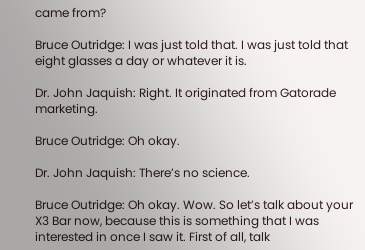came from?

Bruce Outridge: I was just told that. I was just told that eight glasses a day or whatever it is.

Dr. John Jaquish: Right. It originated from Gatorade marketing.

Bruce Outridge: Oh okay.

Dr. John Jaquish: There’s no science.

Bruce Outridge: Oh okay. Wow. So let’s talk about your X3 Bar now, because this is something that I was interested in once I saw it. First of all, talk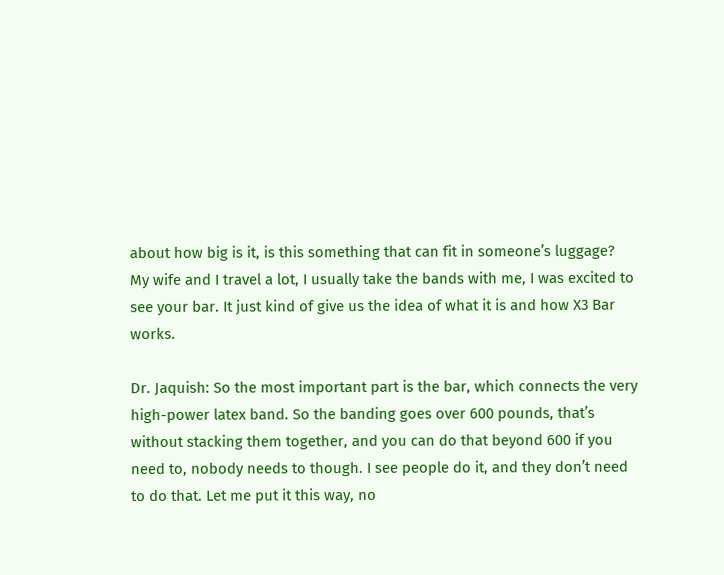about how big is it, is this something that can fit in someone’s luggage? My wife and I travel a lot, I usually take the bands with me, I was excited to see your bar. It just kind of give us the idea of what it is and how X3 Bar works.

Dr. Jaquish: So the most important part is the bar, which connects the very high-power latex band. So the banding goes over 600 pounds, that’s without stacking them together, and you can do that beyond 600 if you need to, nobody needs to though. I see people do it, and they don’t need to do that. Let me put it this way, no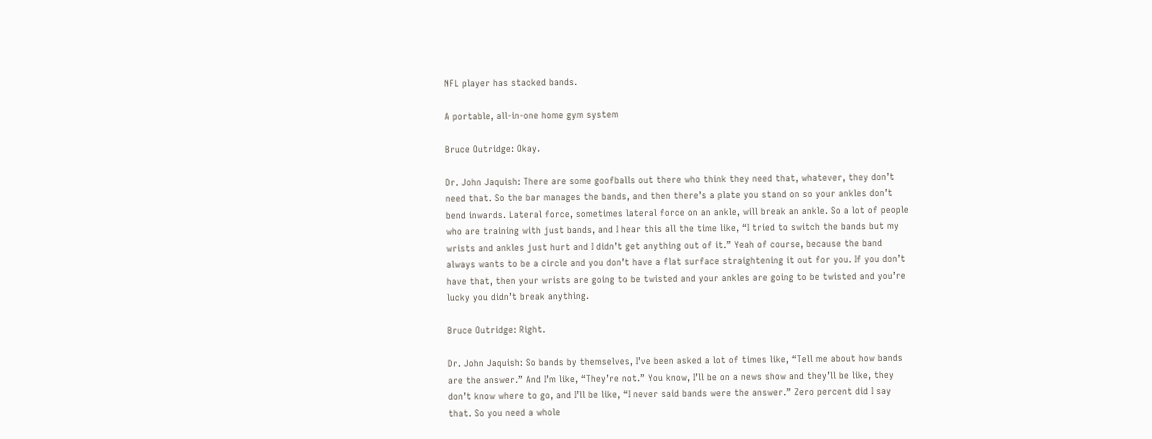NFL player has stacked bands.

A portable, all-in-one home gym system

Bruce Outridge: Okay.

Dr. John Jaquish: There are some goofballs out there who think they need that, whatever, they don’t need that. So the bar manages the bands, and then there’s a plate you stand on so your ankles don’t bend inwards. Lateral force, sometimes lateral force on an ankle, will break an ankle. So a lot of people who are training with just bands, and I hear this all the time like, “I tried to switch the bands but my wrists and ankles just hurt and I didn’t get anything out of it.” Yeah of course, because the band always wants to be a circle and you don’t have a flat surface straightening it out for you. If you don’t have that, then your wrists are going to be twisted and your ankles are going to be twisted and you’re lucky you didn’t break anything.

Bruce Outridge: Right.

Dr. John Jaquish: So bands by themselves, I’ve been asked a lot of times like, “Tell me about how bands are the answer.” And I’m like, “They’re not.” You know, I’ll be on a news show and they’ll be like, they don’t know where to go, and I’ll be like, “I never said bands were the answer.” Zero percent did I say that. So you need a whole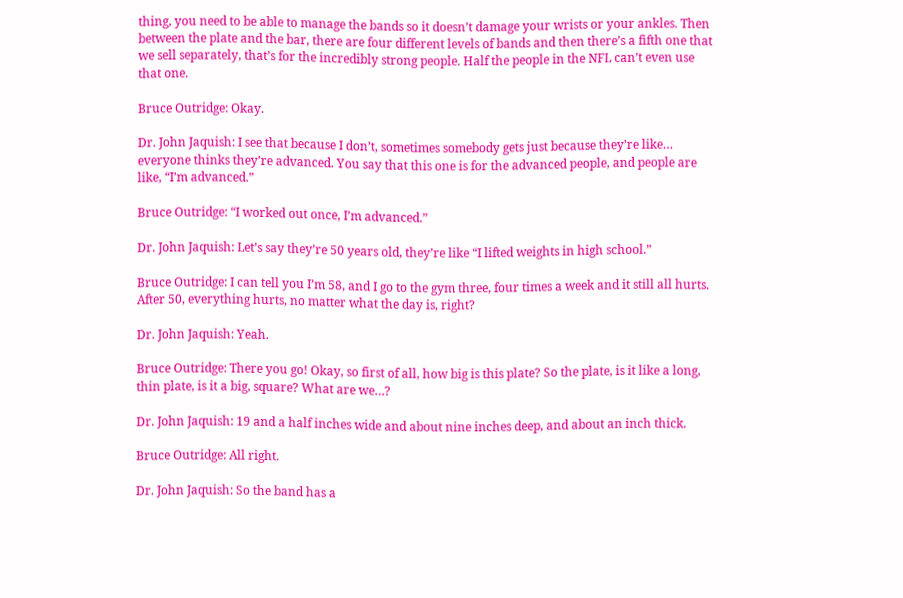thing, you need to be able to manage the bands so it doesn’t damage your wrists or your ankles. Then between the plate and the bar, there are four different levels of bands and then there’s a fifth one that we sell separately, that’s for the incredibly strong people. Half the people in the NFL can’t even use that one.

Bruce Outridge: Okay.

Dr. John Jaquish: I see that because I don’t, sometimes somebody gets just because they’re like… everyone thinks they’re advanced. You say that this one is for the advanced people, and people are like, “I’m advanced.”

Bruce Outridge: “I worked out once, I’m advanced.”

Dr. John Jaquish: Let’s say they’re 50 years old, they’re like “I lifted weights in high school.”

Bruce Outridge: I can tell you I’m 58, and I go to the gym three, four times a week and it still all hurts. After 50, everything hurts, no matter what the day is, right?

Dr. John Jaquish: Yeah.

Bruce Outridge: There you go! Okay, so first of all, how big is this plate? So the plate, is it like a long, thin plate, is it a big, square? What are we…?

Dr. John Jaquish: 19 and a half inches wide and about nine inches deep, and about an inch thick.

Bruce Outridge: All right.

Dr. John Jaquish: So the band has a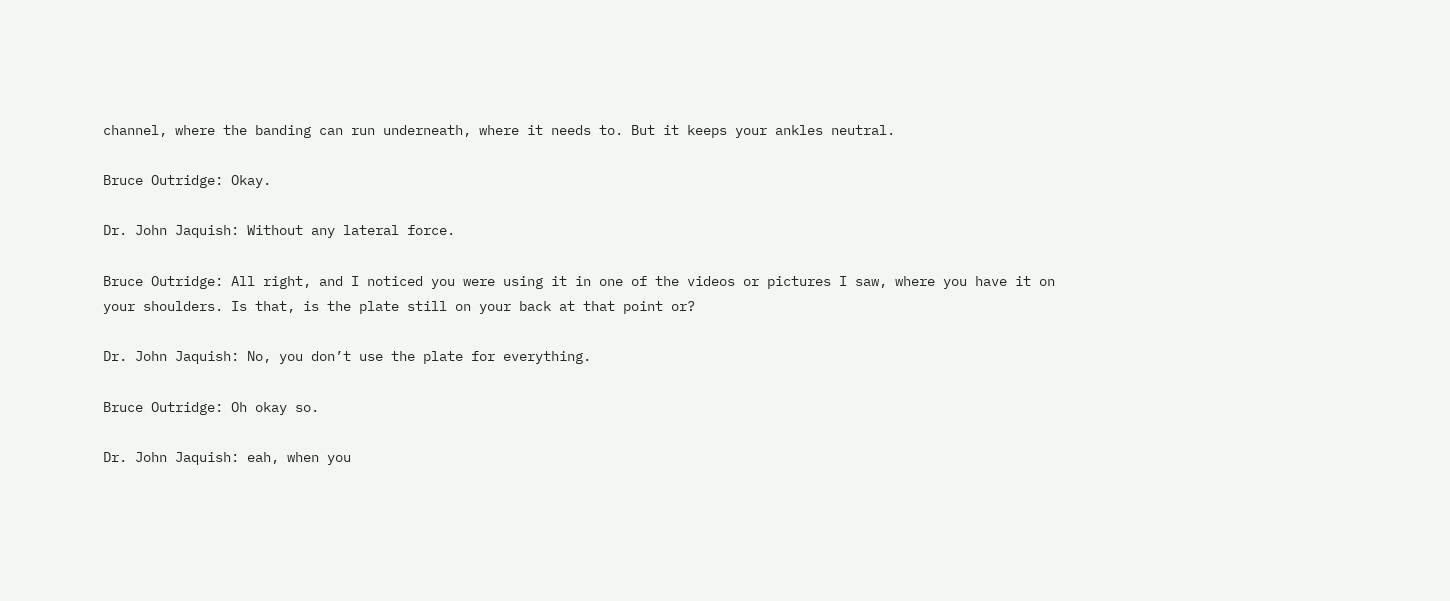channel, where the banding can run underneath, where it needs to. But it keeps your ankles neutral.

Bruce Outridge: Okay.

Dr. John Jaquish: Without any lateral force.

Bruce Outridge: All right, and I noticed you were using it in one of the videos or pictures I saw, where you have it on your shoulders. Is that, is the plate still on your back at that point or?

Dr. John Jaquish: No, you don’t use the plate for everything.

Bruce Outridge: Oh okay so.

Dr. John Jaquish: eah, when you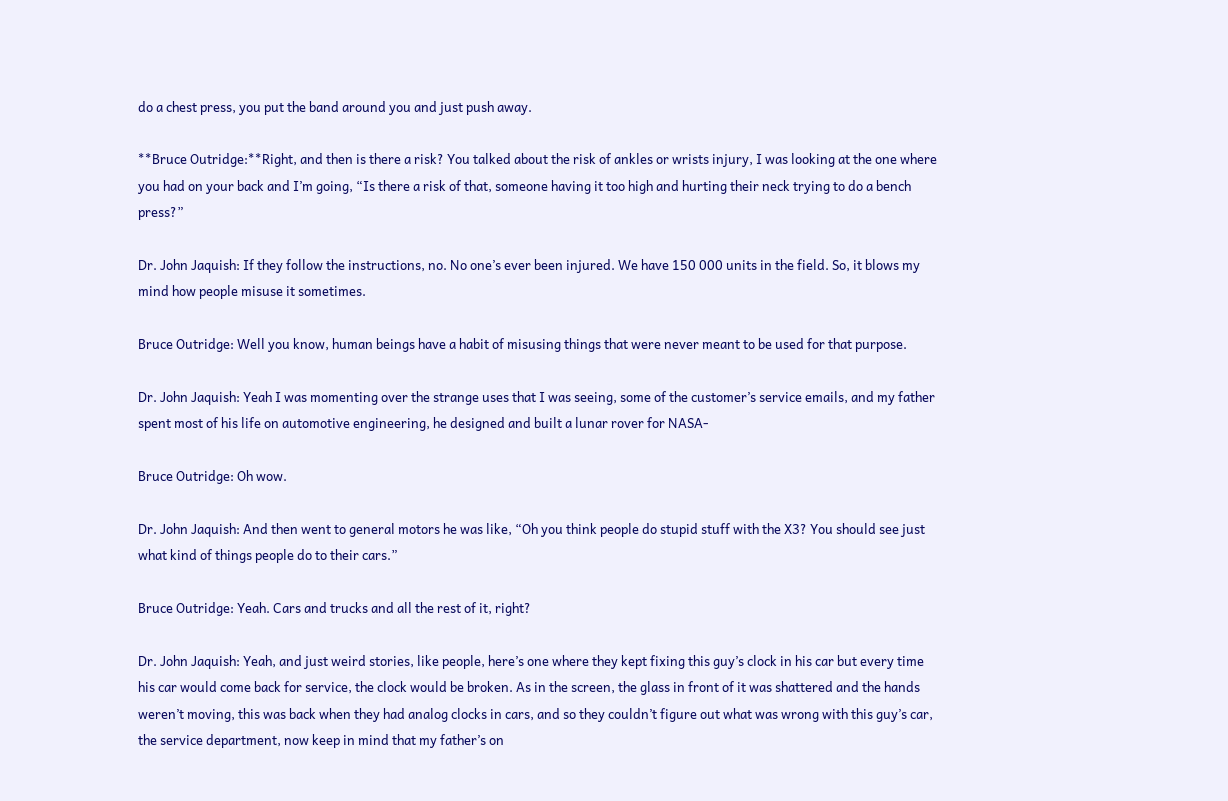do a chest press, you put the band around you and just push away.

**Bruce Outridge:**Right, and then is there a risk? You talked about the risk of ankles or wrists injury, I was looking at the one where you had on your back and I’m going, “Is there a risk of that, someone having it too high and hurting their neck trying to do a bench press?”

Dr. John Jaquish: If they follow the instructions, no. No one’s ever been injured. We have 150 000 units in the field. So, it blows my mind how people misuse it sometimes.

Bruce Outridge: Well you know, human beings have a habit of misusing things that were never meant to be used for that purpose.

Dr. John Jaquish: Yeah I was momenting over the strange uses that I was seeing, some of the customer’s service emails, and my father spent most of his life on automotive engineering, he designed and built a lunar rover for NASA-

Bruce Outridge: Oh wow.

Dr. John Jaquish: And then went to general motors he was like, “Oh you think people do stupid stuff with the X3? You should see just what kind of things people do to their cars.”

Bruce Outridge: Yeah. Cars and trucks and all the rest of it, right?

Dr. John Jaquish: Yeah, and just weird stories, like people, here’s one where they kept fixing this guy’s clock in his car but every time his car would come back for service, the clock would be broken. As in the screen, the glass in front of it was shattered and the hands weren’t moving, this was back when they had analog clocks in cars, and so they couldn’t figure out what was wrong with this guy’s car, the service department, now keep in mind that my father’s on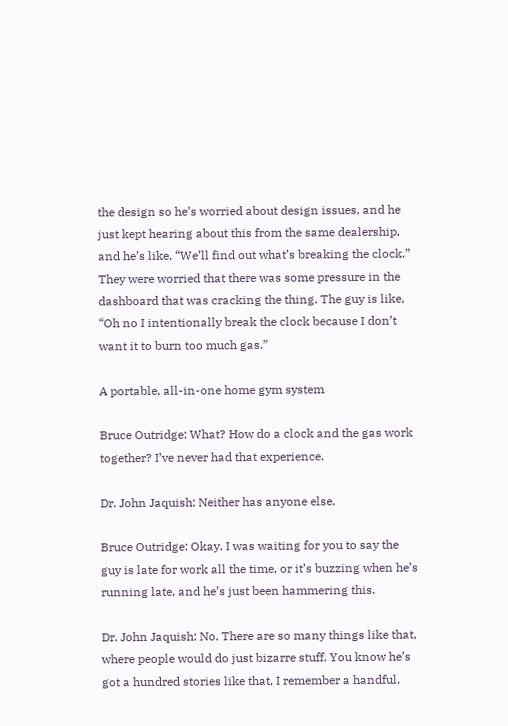the design so he’s worried about design issues, and he just kept hearing about this from the same dealership, and he’s like, “We’ll find out what’s breaking the clock.” They were worried that there was some pressure in the dashboard that was cracking the thing. The guy is like, “Oh no I intentionally break the clock because I don’t want it to burn too much gas.”

A portable, all-in-one home gym system

Bruce Outridge: What? How do a clock and the gas work together? I’ve never had that experience.

Dr. John Jaquish: Neither has anyone else.

Bruce Outridge: Okay. I was waiting for you to say the guy is late for work all the time, or it’s buzzing when he’s running late, and he’s just been hammering this.

Dr. John Jaquish: No. There are so many things like that, where people would do just bizarre stuff. You know he’s got a hundred stories like that, I remember a handful.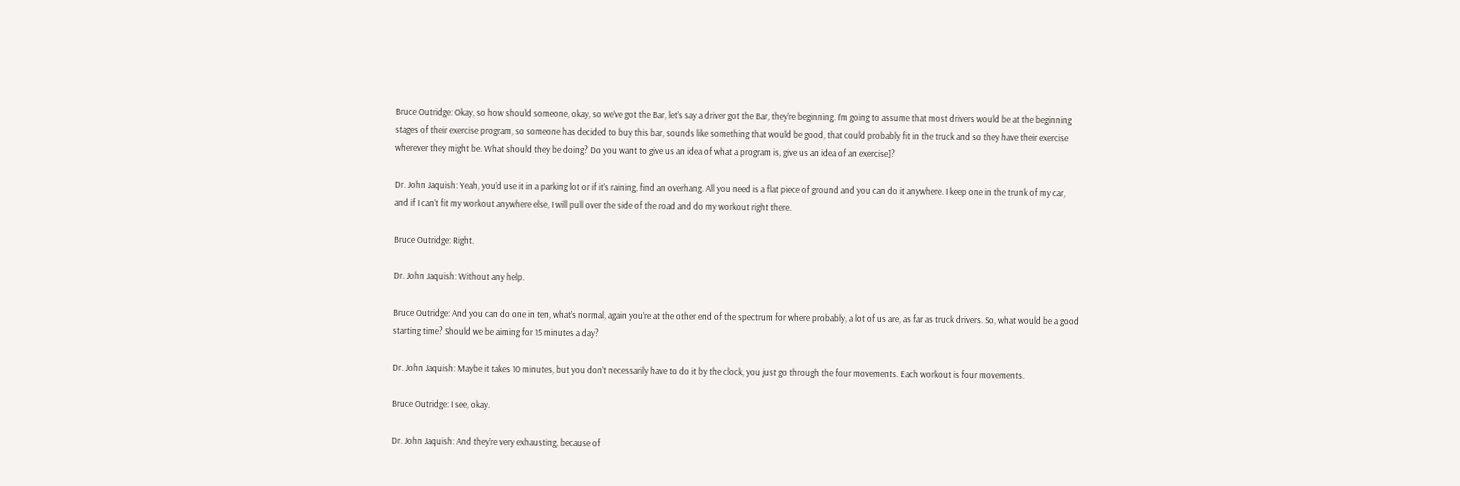Bruce Outridge: Okay, so how should someone, okay, so we’ve got the Bar, let’s say a driver got the Bar, they’re beginning. I’m going to assume that most drivers would be at the beginning stages of their exercise program, so someone has decided to buy this bar, sounds like something that would be good, that could probably fit in the truck and so they have their exercise wherever they might be. What should they be doing? Do you want to give us an idea of what a program is, give us an idea of an exercise]?

Dr. John Jaquish: Yeah, you’d use it in a parking lot or if it’s raining, find an overhang. All you need is a flat piece of ground and you can do it anywhere. I keep one in the trunk of my car, and if I can’t fit my workout anywhere else, I will pull over the side of the road and do my workout right there.

Bruce Outridge: Right.

Dr. John Jaquish: Without any help.

Bruce Outridge: And you can do one in ten, what’s normal, again you’re at the other end of the spectrum for where probably, a lot of us are, as far as truck drivers. So, what would be a good starting time? Should we be aiming for 15 minutes a day?

Dr. John Jaquish: Maybe it takes 10 minutes, but you don’t necessarily have to do it by the clock, you just go through the four movements. Each workout is four movements.

Bruce Outridge: I see, okay.

Dr. John Jaquish: And they’re very exhausting, because of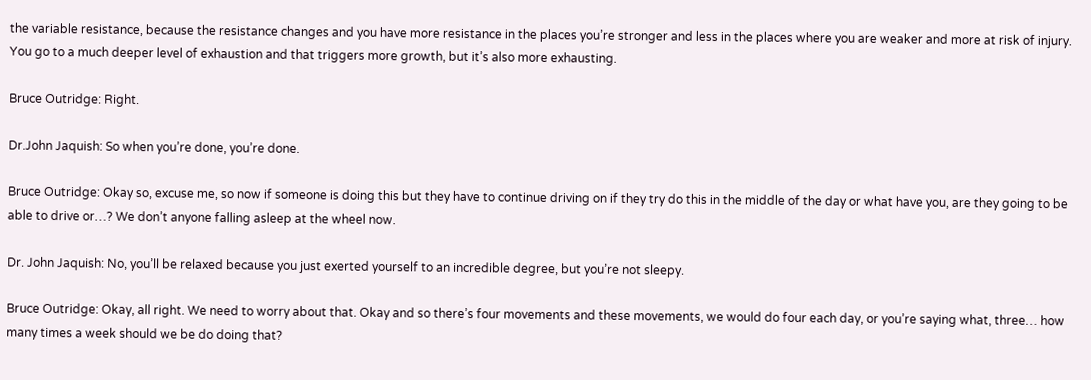the variable resistance, because the resistance changes and you have more resistance in the places you’re stronger and less in the places where you are weaker and more at risk of injury. You go to a much deeper level of exhaustion and that triggers more growth, but it’s also more exhausting.

Bruce Outridge: Right.

Dr.John Jaquish: So when you’re done, you’re done.

Bruce Outridge: Okay so, excuse me, so now if someone is doing this but they have to continue driving on if they try do this in the middle of the day or what have you, are they going to be able to drive or…? We don’t anyone falling asleep at the wheel now.

Dr. John Jaquish: No, you’ll be relaxed because you just exerted yourself to an incredible degree, but you’re not sleepy.

Bruce Outridge: Okay, all right. We need to worry about that. Okay and so there’s four movements and these movements, we would do four each day, or you’re saying what, three… how many times a week should we be do doing that?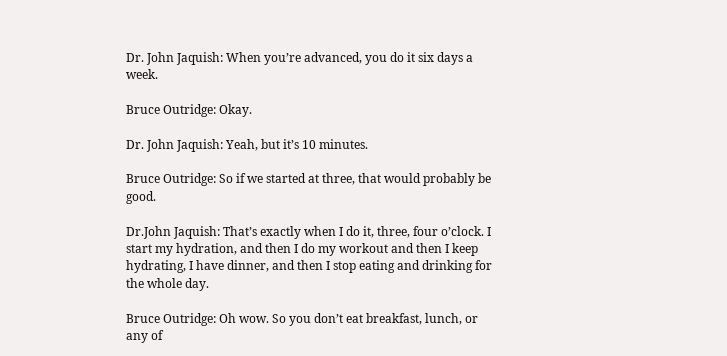Dr. John Jaquish: When you’re advanced, you do it six days a week.

Bruce Outridge: Okay.

Dr. John Jaquish: Yeah, but it’s 10 minutes.

Bruce Outridge: So if we started at three, that would probably be good.

Dr.John Jaquish: That’s exactly when I do it, three, four o’clock. I start my hydration, and then I do my workout and then I keep hydrating, I have dinner, and then I stop eating and drinking for the whole day.

Bruce Outridge: Oh wow. So you don’t eat breakfast, lunch, or any of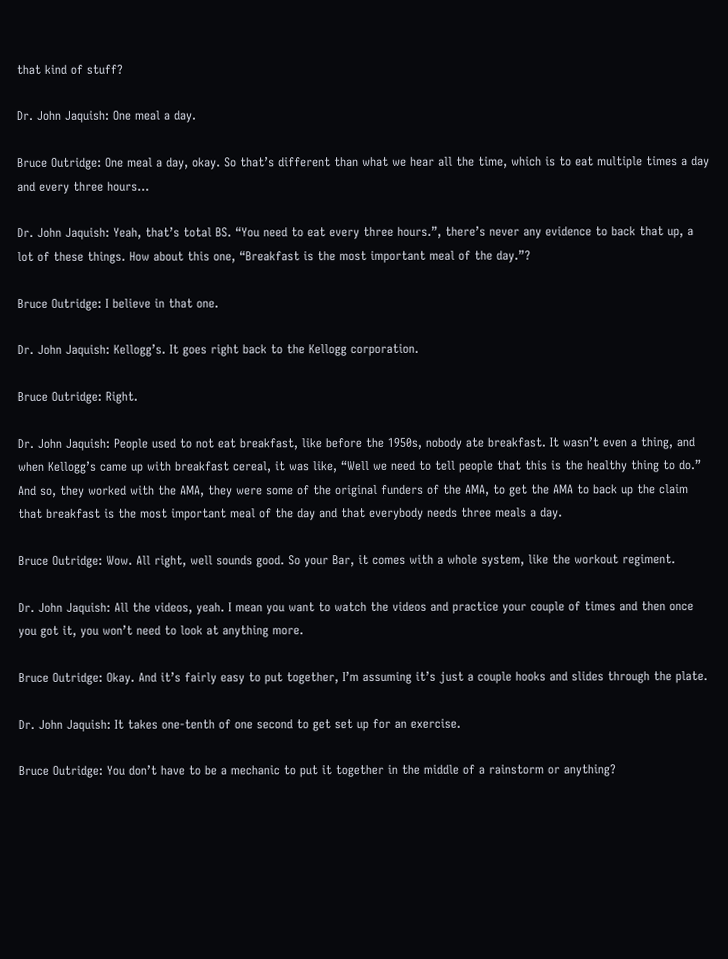that kind of stuff?

Dr. John Jaquish: One meal a day.

Bruce Outridge: One meal a day, okay. So that’s different than what we hear all the time, which is to eat multiple times a day and every three hours…

Dr. John Jaquish: Yeah, that’s total BS. “You need to eat every three hours.”, there’s never any evidence to back that up, a lot of these things. How about this one, “Breakfast is the most important meal of the day.”?

Bruce Outridge: I believe in that one.

Dr. John Jaquish: Kellogg’s. It goes right back to the Kellogg corporation.

Bruce Outridge: Right.

Dr. John Jaquish: People used to not eat breakfast, like before the 1950s, nobody ate breakfast. It wasn’t even a thing, and when Kellogg’s came up with breakfast cereal, it was like, “Well we need to tell people that this is the healthy thing to do.” And so, they worked with the AMA, they were some of the original funders of the AMA, to get the AMA to back up the claim that breakfast is the most important meal of the day and that everybody needs three meals a day.

Bruce Outridge: Wow. All right, well sounds good. So your Bar, it comes with a whole system, like the workout regiment.

Dr. John Jaquish: All the videos, yeah. I mean you want to watch the videos and practice your couple of times and then once you got it, you won’t need to look at anything more.

Bruce Outridge: Okay. And it’s fairly easy to put together, I’m assuming it’s just a couple hooks and slides through the plate.

Dr. John Jaquish: It takes one-tenth of one second to get set up for an exercise.

Bruce Outridge: You don’t have to be a mechanic to put it together in the middle of a rainstorm or anything?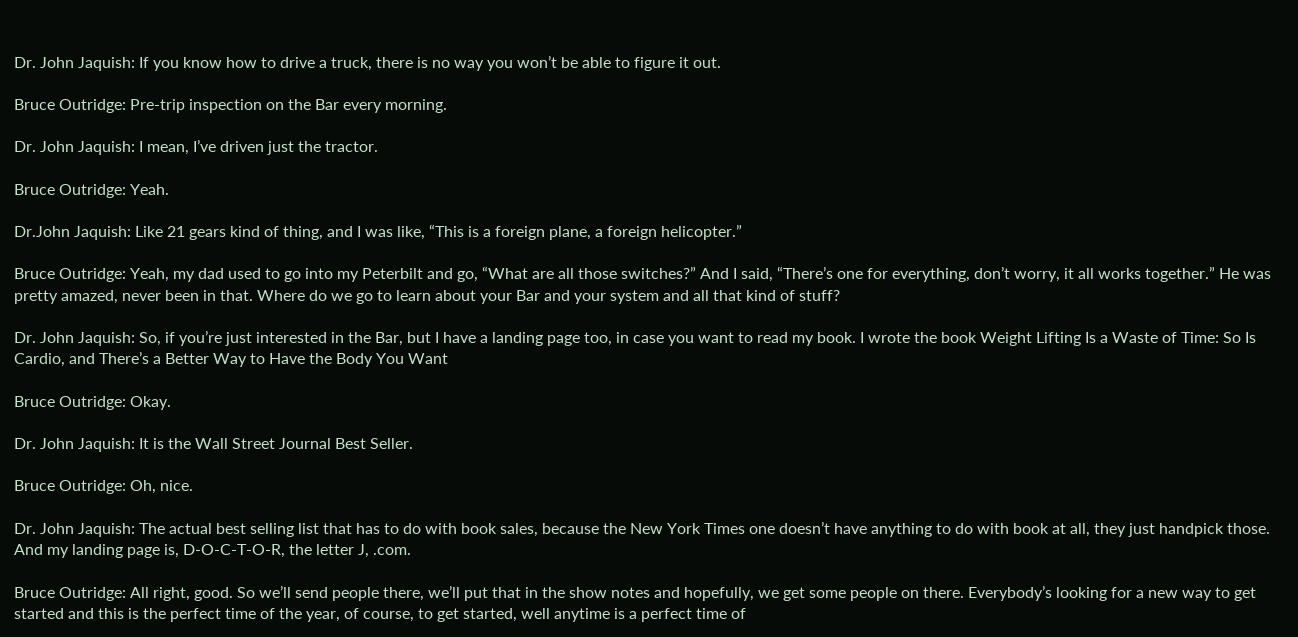Dr. John Jaquish: If you know how to drive a truck, there is no way you won’t be able to figure it out.

Bruce Outridge: Pre-trip inspection on the Bar every morning.

Dr. John Jaquish: I mean, I’ve driven just the tractor.

Bruce Outridge: Yeah.

Dr.John Jaquish: Like 21 gears kind of thing, and I was like, “This is a foreign plane, a foreign helicopter.”

Bruce Outridge: Yeah, my dad used to go into my Peterbilt and go, “What are all those switches?” And I said, “There’s one for everything, don’t worry, it all works together.” He was pretty amazed, never been in that. Where do we go to learn about your Bar and your system and all that kind of stuff?

Dr. John Jaquish: So, if you’re just interested in the Bar, but I have a landing page too, in case you want to read my book. I wrote the book Weight Lifting Is a Waste of Time: So Is Cardio, and There’s a Better Way to Have the Body You Want

Bruce Outridge: Okay.

Dr. John Jaquish: It is the Wall Street Journal Best Seller.

Bruce Outridge: Oh, nice.

Dr. John Jaquish: The actual best selling list that has to do with book sales, because the New York Times one doesn’t have anything to do with book at all, they just handpick those. And my landing page is, D-O-C-T-O-R, the letter J, .com.

Bruce Outridge: All right, good. So we’ll send people there, we’ll put that in the show notes and hopefully, we get some people on there. Everybody’s looking for a new way to get started and this is the perfect time of the year, of course, to get started, well anytime is a perfect time of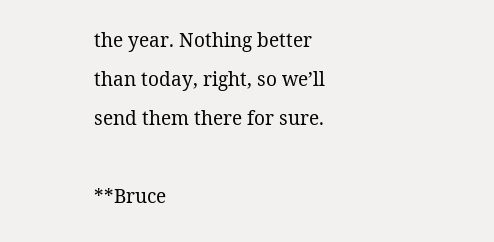the year. Nothing better than today, right, so we’ll send them there for sure.

**Bruce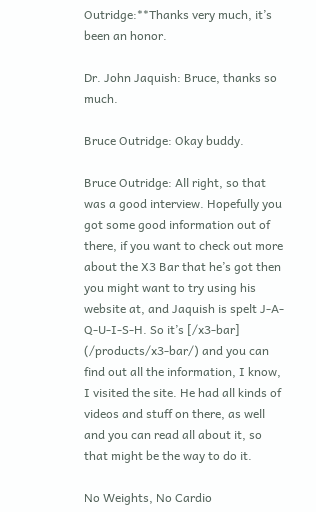Outridge:**Thanks very much, it’s been an honor.

Dr. John Jaquish: Bruce, thanks so much.

Bruce Outridge: Okay buddy.

Bruce Outridge: All right, so that was a good interview. Hopefully you got some good information out of there, if you want to check out more about the X3 Bar that he’s got then you might want to try using his website at, and Jaquish is spelt J-A-Q-U-I-S-H. So it’s [/x3-bar] (/products/x3-bar/) and you can find out all the information, I know, I visited the site. He had all kinds of videos and stuff on there, as well and you can read all about it, so that might be the way to do it.

No Weights, No Cardio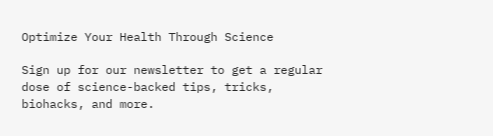Optimize Your Health Through Science

Sign up for our newsletter to get a regular dose of science-backed tips, tricks, biohacks, and more.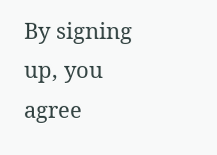By signing up, you agree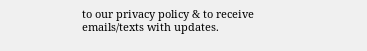to our privacy policy & to receive emails/texts with updates.